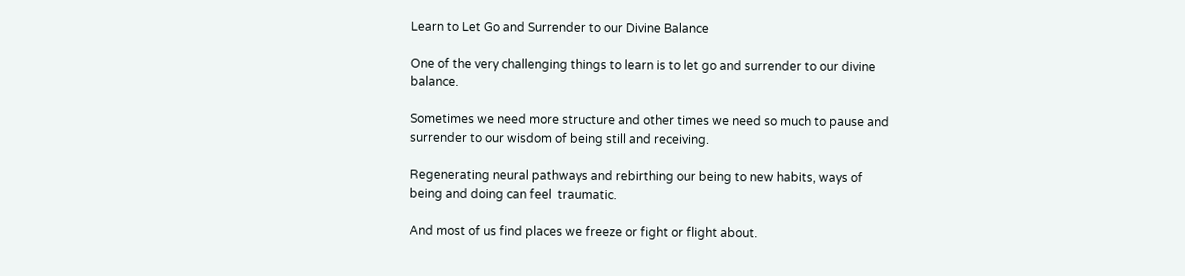Learn to Let Go and Surrender to our Divine Balance

One of the very challenging things to learn is to let go and surrender to our divine balance.

Sometimes we need more structure and other times we need so much to pause and surrender to our wisdom of being still and receiving.

Regenerating neural pathways and rebirthing our being to new habits, ways of being and doing can feel  traumatic.

And most of us find places we freeze or fight or flight about.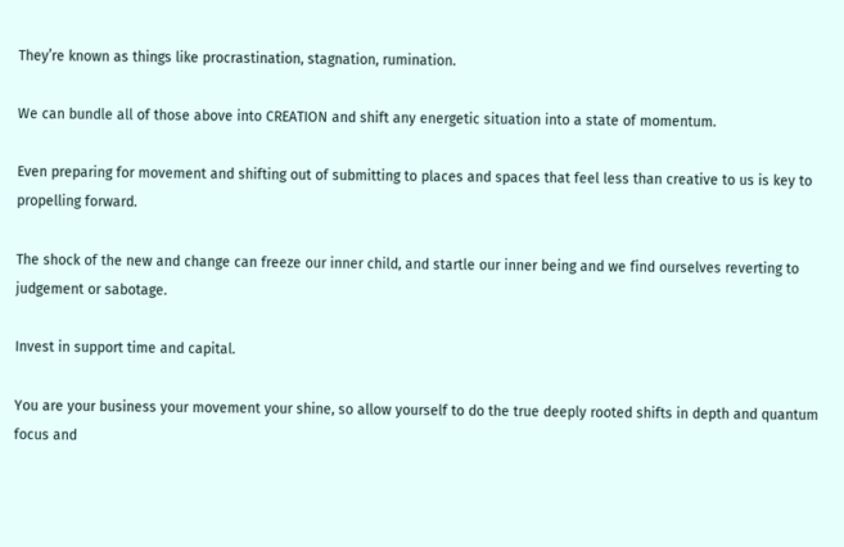They’re known as things like procrastination, stagnation, rumination.

We can bundle all of those above into CREATION and shift any energetic situation into a state of momentum.

Even preparing for movement and shifting out of submitting to places and spaces that feel less than creative to us is key to propelling forward.

The shock of the new and change can freeze our inner child, and startle our inner being and we find ourselves reverting to judgement or sabotage.

Invest in support time and capital.

You are your business your movement your shine, so allow yourself to do the true deeply rooted shifts in depth and quantum focus and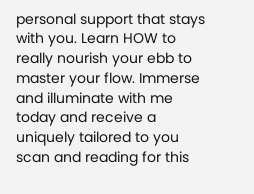personal support that stays with you. Learn HOW to really nourish your ebb to master your flow. Immerse and illuminate with me today and receive a uniquely tailored to you scan and reading for this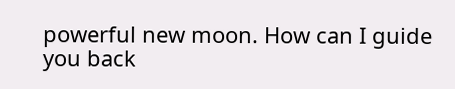powerful new moon. How can I guide you back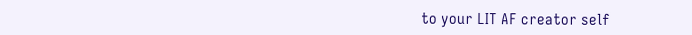to your LIT AF creator self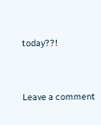today??!


Leave a comment